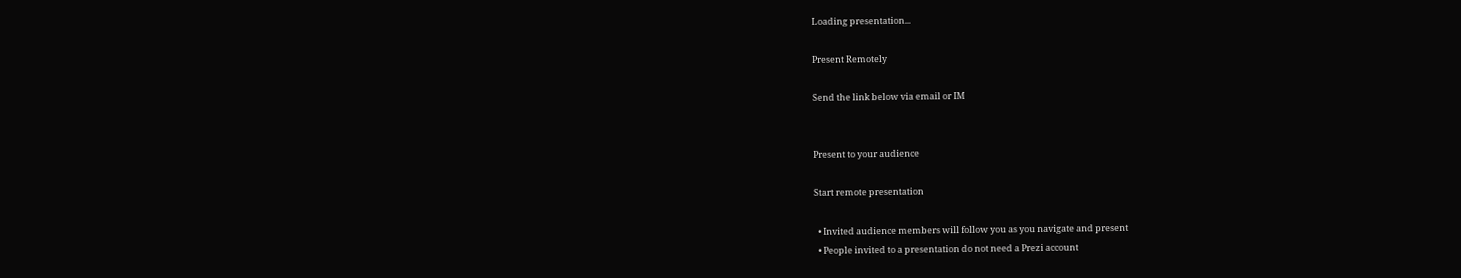Loading presentation...

Present Remotely

Send the link below via email or IM


Present to your audience

Start remote presentation

  • Invited audience members will follow you as you navigate and present
  • People invited to a presentation do not need a Prezi account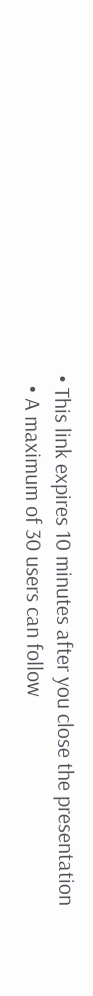• This link expires 10 minutes after you close the presentation
  • A maximum of 30 users can follow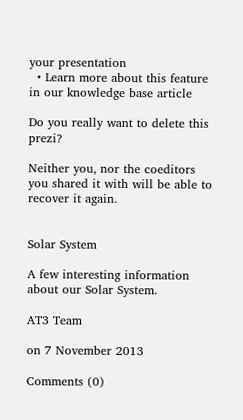your presentation
  • Learn more about this feature in our knowledge base article

Do you really want to delete this prezi?

Neither you, nor the coeditors you shared it with will be able to recover it again.


Solar System

A few interesting information about our Solar System.

AT3 Team

on 7 November 2013

Comments (0)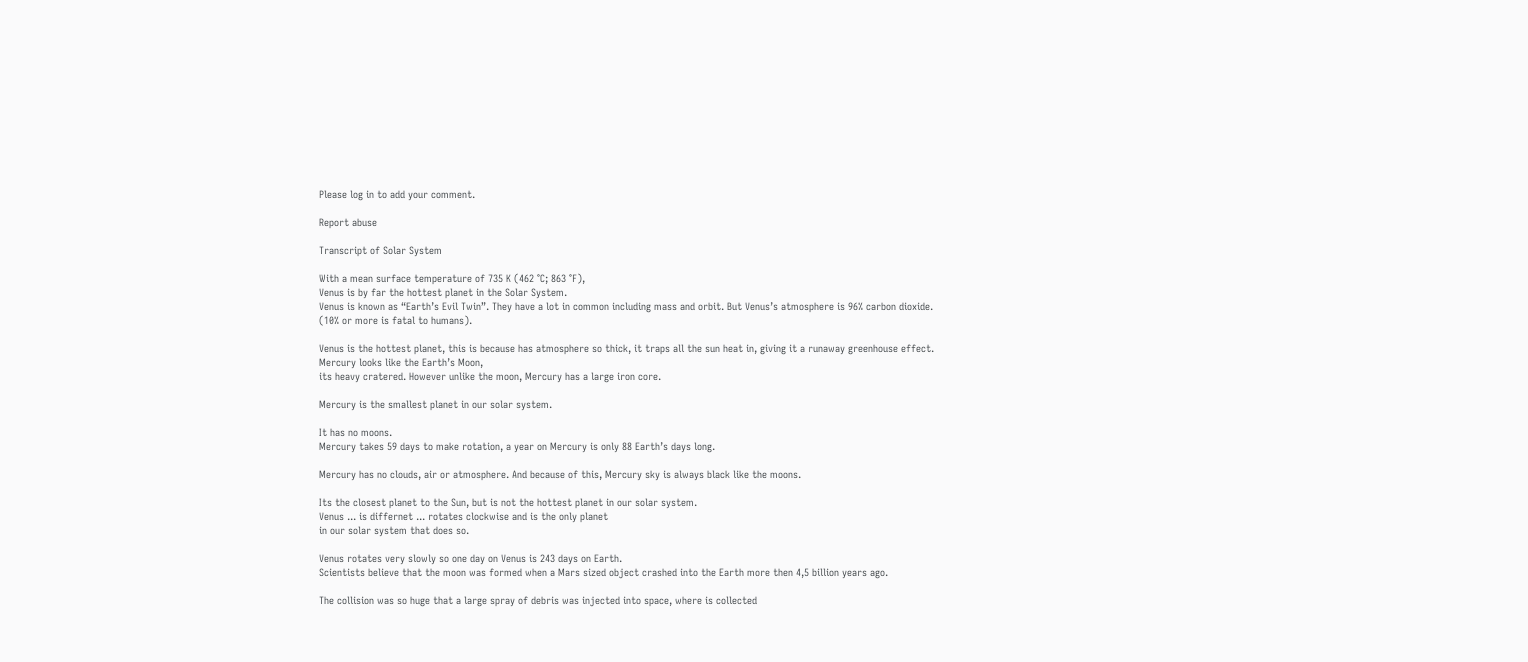Please log in to add your comment.

Report abuse

Transcript of Solar System

With a mean surface temperature of 735 K (462 °C; 863 °F),
Venus is by far the hottest planet in the Solar System.
Venus is known as “Earth’s Evil Twin”. They have a lot in common including mass and orbit. But Venus’s atmosphere is 96% carbon dioxide.
(10% or more is fatal to humans).

Venus is the hottest planet, this is because has atmosphere so thick, it traps all the sun heat in, giving it a runaway greenhouse effect.
Mercury looks like the Earth’s Moon,
its heavy cratered. However unlike the moon, Mercury has a large iron core.

Mercury is the smallest planet in our solar system.

It has no moons.
Mercury takes 59 days to make rotation, a year on Mercury is only 88 Earth’s days long.

Mercury has no clouds, air or atmosphere. And because of this, Mercury sky is always black like the moons.

Its the closest planet to the Sun, but is not the hottest planet in our solar system.
Venus ... is differnet ... rotates clockwise and is the only planet
in our solar system that does so.

Venus rotates very slowly so one day on Venus is 243 days on Earth.
Scientists believe that the moon was formed when a Mars sized object crashed into the Earth more then 4,5 billion years ago.

The collision was so huge that a large spray of debris was injected into space, where is collected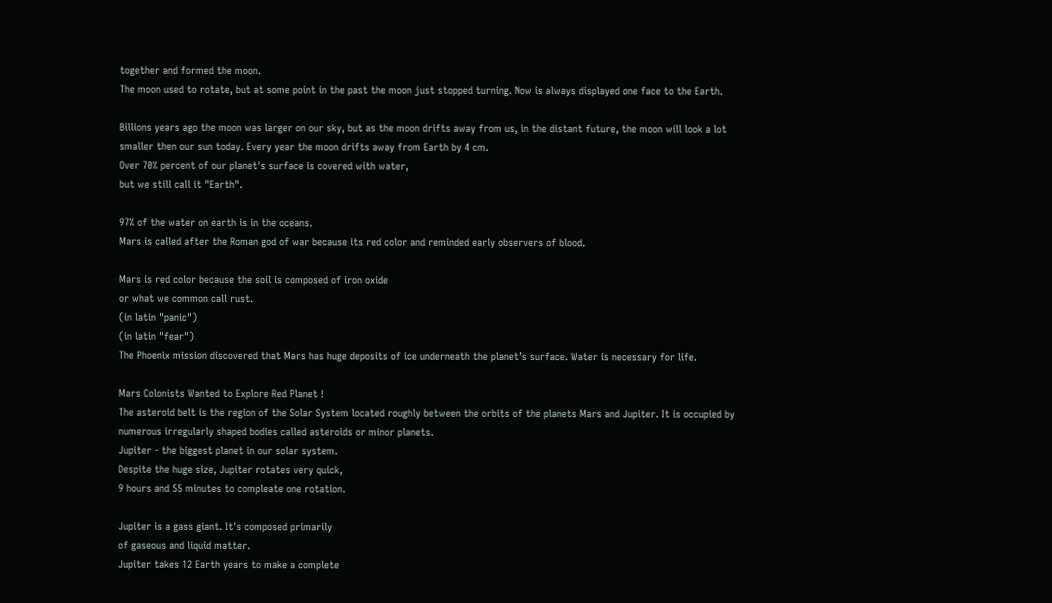together and formed the moon.
The moon used to rotate, but at some point in the past the moon just stopped turning. Now is always displayed one face to the Earth.

Billions years ago the moon was larger on our sky, but as the moon drifts away from us, in the distant future, the moon will look a lot smaller then our sun today. Every year the moon drifts away from Earth by 4 cm.
Over 70% percent of our planet's surface is covered with water,
but we still call it "Earth".

97% of the water on earth is in the oceans.
Mars is called after the Roman god of war because its red color and reminded early observers of blood.

Mars is red color because the soil is composed of iron oxide
or what we common call rust.
(in latin "panic")
(in latin "fear")
The Phoenix mission discovered that Mars has huge deposits of ice underneath the planet’s surface. Water is necessary for life.

Mars Colonists Wanted to Explore Red Planet !
The asteroid belt is the region of the Solar System located roughly between the orbits of the planets Mars and Jupiter. It is occupied by numerous irregularly shaped bodies called asteroids or minor planets.
Jupiter - the biggest planet in our solar system.
Despite the huge size, Jupiter rotates very quick,
9 hours and 55 minutes to compleate one rotation.

Jupiter is a gass giant. It's composed primarily
of gaseous and liquid matter.
Jupiter takes 12 Earth years to make a complete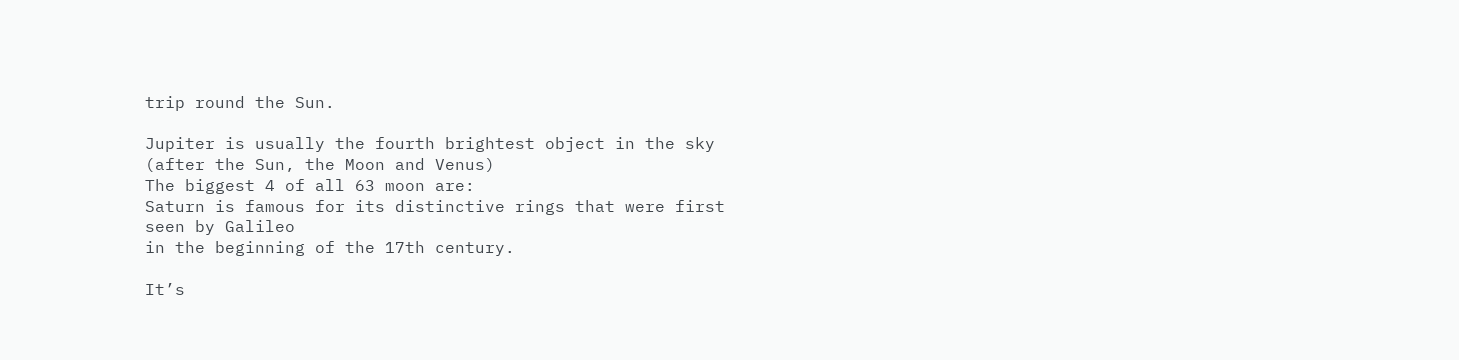trip round the Sun.

Jupiter is usually the fourth brightest object in the sky (after the Sun, the Moon and Venus)
The biggest 4 of all 63 moon are:
Saturn is famous for its distinctive rings that were first seen by Galileo
in the beginning of the 17th century.

It’s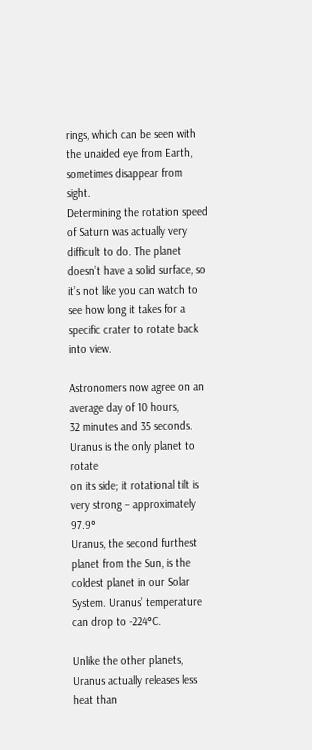rings, which can be seen with the unaided eye from Earth, sometimes disappear from sight.
Determining the rotation speed of Saturn was actually very difficult to do. The planet doesn’t have a solid surface, so it’s not like you can watch to see how long it takes for a specific crater to rotate back into view.

Astronomers now agree on an average day of 10 hours,
32 minutes and 35 seconds.
Uranus is the only planet to rotate
on its side; it rotational tilt is very strong – approximately 97.9°
Uranus, the second furthest planet from the Sun, is the coldest planet in our Solar System. Uranus’ temperature can drop to -224°C.

Unlike the other planets, Uranus actually releases less heat than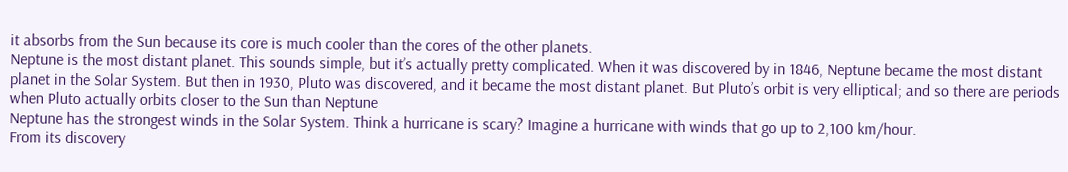it absorbs from the Sun because its core is much cooler than the cores of the other planets.
Neptune is the most distant planet. This sounds simple, but it’s actually pretty complicated. When it was discovered by in 1846, Neptune became the most distant planet in the Solar System. But then in 1930, Pluto was discovered, and it became the most distant planet. But Pluto’s orbit is very elliptical; and so there are periods when Pluto actually orbits closer to the Sun than Neptune
Neptune has the strongest winds in the Solar System. Think a hurricane is scary? Imagine a hurricane with winds that go up to 2,100 km/hour.
From its discovery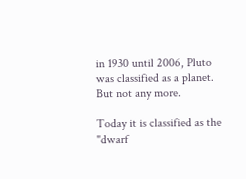in 1930 until 2006, Pluto was classified as a planet. But not any more.

Today it is classified as the
"dwarf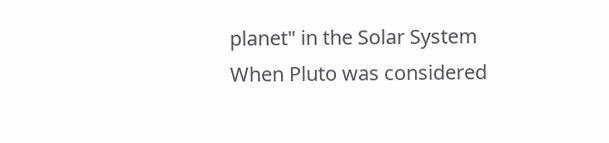planet" in the Solar System
When Pluto was considered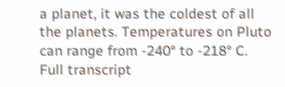a planet, it was the coldest of all the planets. Temperatures on Pluto can range from -240° to -218° C.
Full transcript